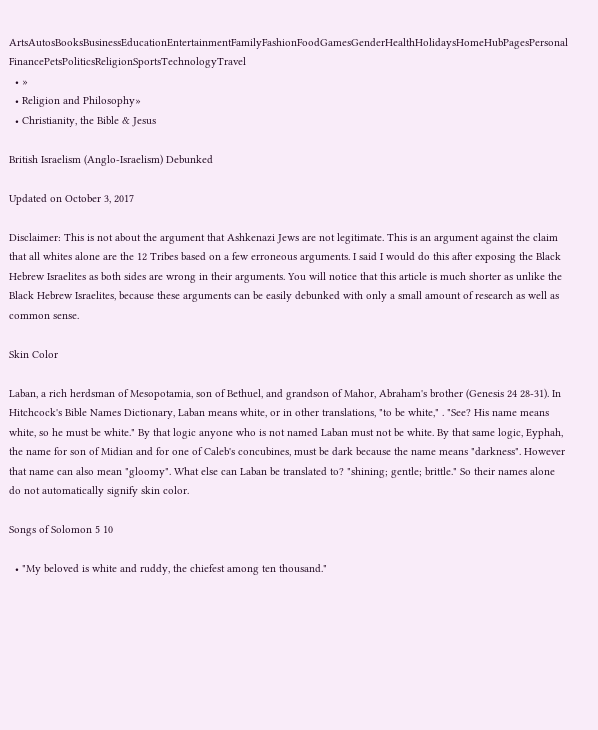ArtsAutosBooksBusinessEducationEntertainmentFamilyFashionFoodGamesGenderHealthHolidaysHomeHubPagesPersonal FinancePetsPoliticsReligionSportsTechnologyTravel
  • »
  • Religion and Philosophy»
  • Christianity, the Bible & Jesus

British Israelism (Anglo-Israelism) Debunked

Updated on October 3, 2017

Disclaimer: This is not about the argument that Ashkenazi Jews are not legitimate. This is an argument against the claim that all whites alone are the 12 Tribes based on a few erroneous arguments. I said I would do this after exposing the Black Hebrew Israelites as both sides are wrong in their arguments. You will notice that this article is much shorter as unlike the Black Hebrew Israelites, because these arguments can be easily debunked with only a small amount of research as well as common sense.

Skin Color

Laban, a rich herdsman of Mesopotamia, son of Bethuel, and grandson of Mahor, Abraham's brother (Genesis 24 28-31). In Hitchcock's Bible Names Dictionary, Laban means white, or in other translations, "to be white," . "See? His name means white, so he must be white." By that logic anyone who is not named Laban must not be white. By that same logic, Eyphah, the name for son of Midian and for one of Caleb's concubines, must be dark because the name means "darkness". However that name can also mean "gloomy". What else can Laban be translated to? "shining; gentle; brittle." So their names alone do not automatically signify skin color.

Songs of Solomon 5 10

  • "My beloved is white and ruddy, the chiefest among ten thousand."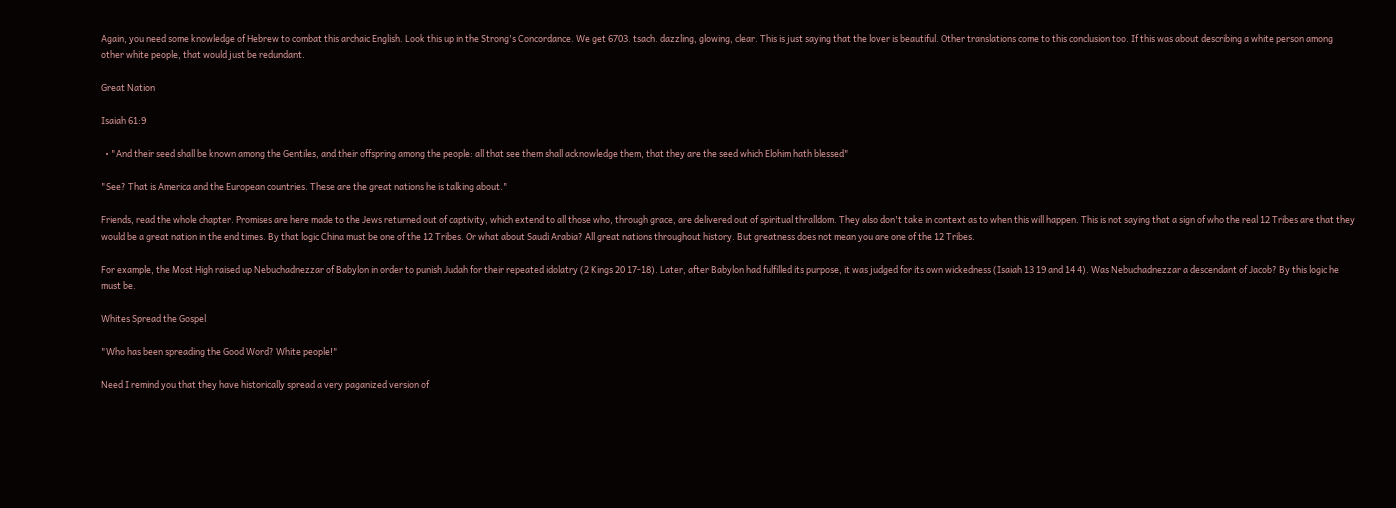Again, you need some knowledge of Hebrew to combat this archaic English. Look this up in the Strong's Concordance. We get 6703. tsach. dazzling, glowing, clear. This is just saying that the lover is beautiful. Other translations come to this conclusion too. If this was about describing a white person among other white people, that would just be redundant.

Great Nation

Isaiah 61:9

  • "And their seed shall be known among the Gentiles, and their offspring among the people: all that see them shall acknowledge them, that they are the seed which Elohim hath blessed"

"See? That is America and the European countries. These are the great nations he is talking about."

Friends, read the whole chapter. Promises are here made to the Jews returned out of captivity, which extend to all those who, through grace, are delivered out of spiritual thralldom. They also don't take in context as to when this will happen. This is not saying that a sign of who the real 12 Tribes are that they would be a great nation in the end times. By that logic China must be one of the 12 Tribes. Or what about Saudi Arabia? All great nations throughout history. But greatness does not mean you are one of the 12 Tribes.

For example, the Most High raised up Nebuchadnezzar of Babylon in order to punish Judah for their repeated idolatry (2 Kings 20 17-18). Later, after Babylon had fulfilled its purpose, it was judged for its own wickedness (Isaiah 13 19 and 14 4). Was Nebuchadnezzar a descendant of Jacob? By this logic he must be.

Whites Spread the Gospel

"Who has been spreading the Good Word? White people!"

Need I remind you that they have historically spread a very paganized version of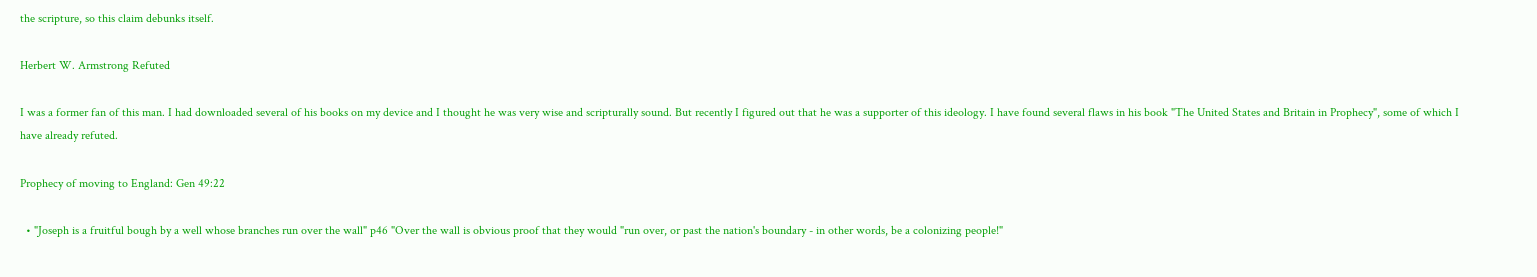the scripture, so this claim debunks itself.

Herbert W. Armstrong Refuted

I was a former fan of this man. I had downloaded several of his books on my device and I thought he was very wise and scripturally sound. But recently I figured out that he was a supporter of this ideology. I have found several flaws in his book "The United States and Britain in Prophecy", some of which I have already refuted.

Prophecy of moving to England: Gen 49:22

  • "Joseph is a fruitful bough by a well whose branches run over the wall" p46 "Over the wall is obvious proof that they would "run over, or past the nation's boundary - in other words, be a colonizing people!"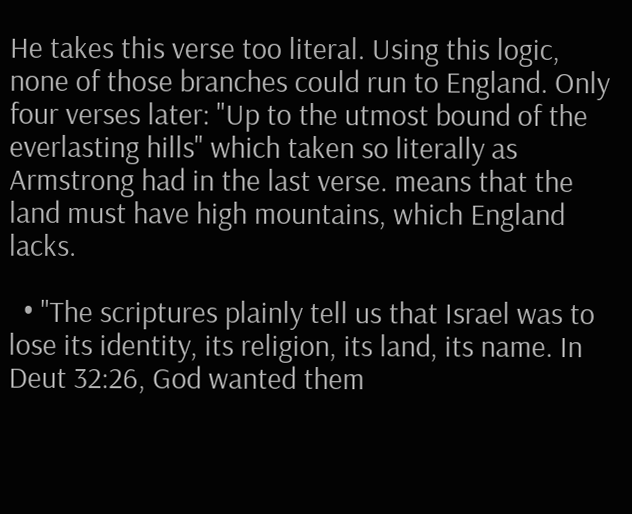He takes this verse too literal. Using this logic, none of those branches could run to England. Only four verses later: "Up to the utmost bound of the everlasting hills" which taken so literally as Armstrong had in the last verse. means that the land must have high mountains, which England lacks.

  • "The scriptures plainly tell us that Israel was to lose its identity, its religion, its land, its name. In Deut 32:26, God wanted them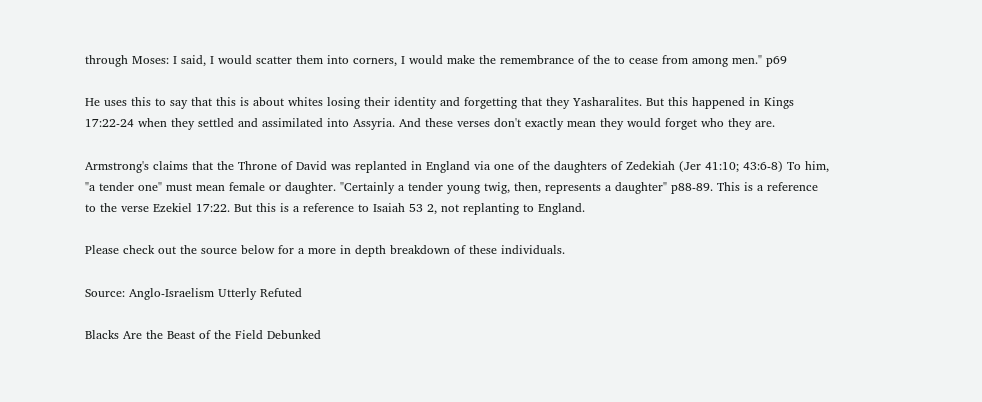through Moses: I said, I would scatter them into corners, I would make the remembrance of the to cease from among men." p69

He uses this to say that this is about whites losing their identity and forgetting that they Yasharalites. But this happened in Kings 17:22-24 when they settled and assimilated into Assyria. And these verses don't exactly mean they would forget who they are.

Armstrong's claims that the Throne of David was replanted in England via one of the daughters of Zedekiah (Jer 41:10; 43:6-8) To him, "a tender one" must mean female or daughter. "Certainly a tender young twig, then, represents a daughter" p88-89. This is a reference to the verse Ezekiel 17:22. But this is a reference to Isaiah 53 2, not replanting to England.

Please check out the source below for a more in depth breakdown of these individuals.

Source: Anglo-Israelism Utterly Refuted

Blacks Are the Beast of the Field Debunked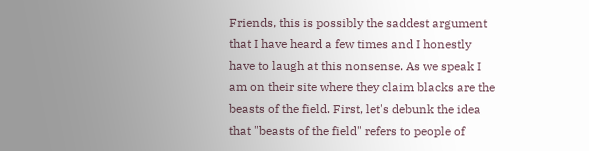Friends, this is possibly the saddest argument that I have heard a few times and I honestly have to laugh at this nonsense. As we speak I am on their site where they claim blacks are the beasts of the field. First, let's debunk the idea that "beasts of the field" refers to people of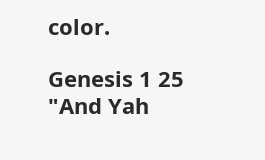color.

Genesis 1 25 "And Yah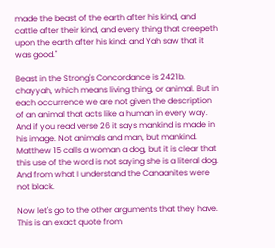made the beast of the earth after his kind, and cattle after their kind, and every thing that creepeth upon the earth after his kind: and Yah saw that it was good."

Beast in the Strong's Concordance is 2421b. chayyah, which means living thing, or animal. But in each occurrence we are not given the description of an animal that acts like a human in every way. And if you read verse 26 it says mankind is made in his image. Not animals and man, but mankind. Matthew 15 calls a woman a dog, but it is clear that this use of the word is not saying she is a literal dog. And from what I understand the Canaanites were not black.

Now let's go to the other arguments that they have. This is an exact quote from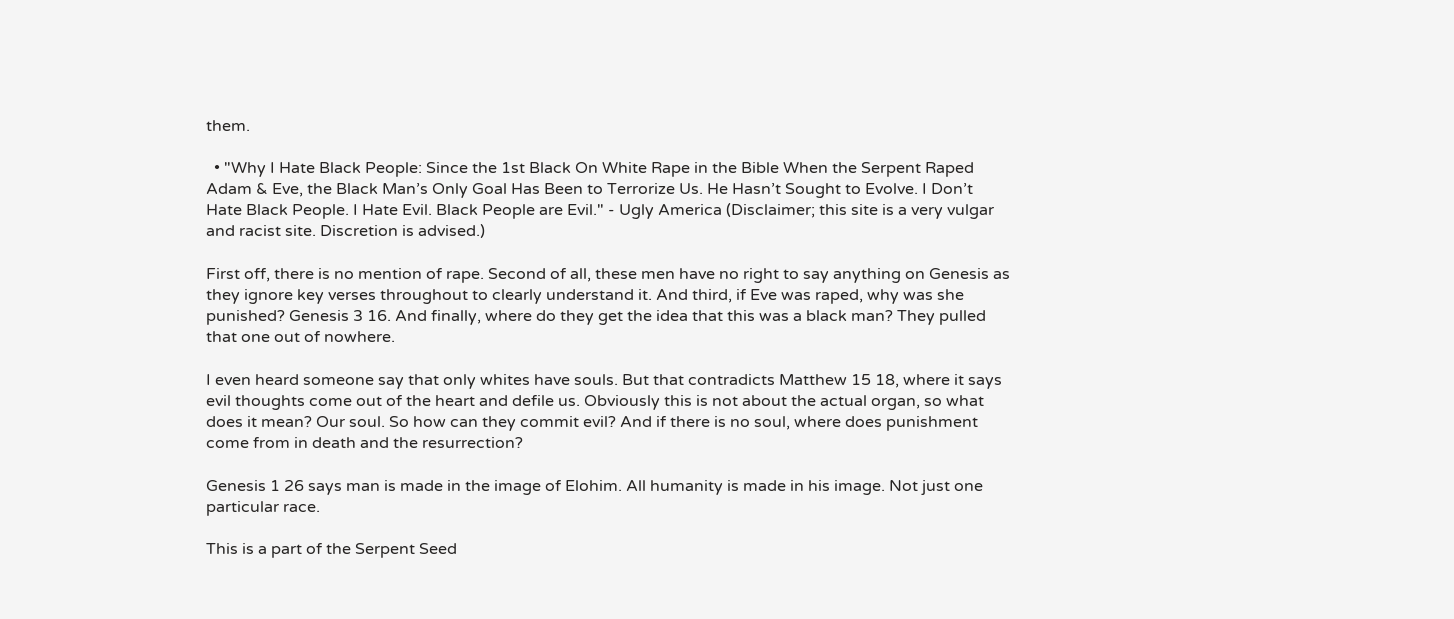them.

  • "Why I Hate Black People: Since the 1st Black On White Rape in the Bible When the Serpent Raped Adam & Eve, the Black Man’s Only Goal Has Been to Terrorize Us. He Hasn’t Sought to Evolve. I Don’t Hate Black People. I Hate Evil. Black People are Evil." - Ugly America (Disclaimer; this site is a very vulgar and racist site. Discretion is advised.)

First off, there is no mention of rape. Second of all, these men have no right to say anything on Genesis as they ignore key verses throughout to clearly understand it. And third, if Eve was raped, why was she punished? Genesis 3 16. And finally, where do they get the idea that this was a black man? They pulled that one out of nowhere.

I even heard someone say that only whites have souls. But that contradicts Matthew 15 18, where it says evil thoughts come out of the heart and defile us. Obviously this is not about the actual organ, so what does it mean? Our soul. So how can they commit evil? And if there is no soul, where does punishment come from in death and the resurrection?

Genesis 1 26 says man is made in the image of Elohim. All humanity is made in his image. Not just one particular race.

This is a part of the Serpent Seed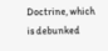Doctrine, which is debunked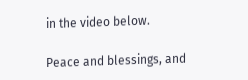in the video below.

Peace and blessings, and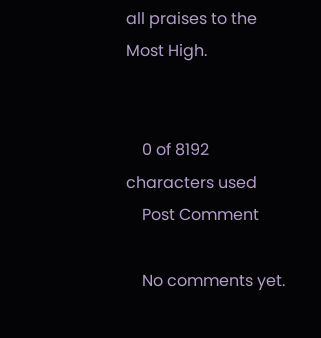all praises to the Most High.


    0 of 8192 characters used
    Post Comment

    No comments yet.